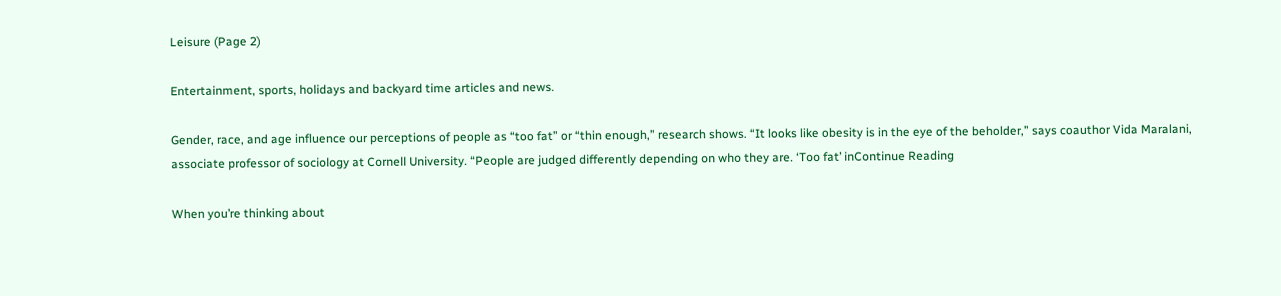Leisure (Page 2)

Entertainment, sports, holidays and backyard time articles and news.

Gender, race, and age influence our perceptions of people as “too fat” or “thin enough,” research shows. “It looks like obesity is in the eye of the beholder,” says coauthor Vida Maralani, associate professor of sociology at Cornell University. “People are judged differently depending on who they are. ‘Too fat’ inContinue Reading

When you’re thinking about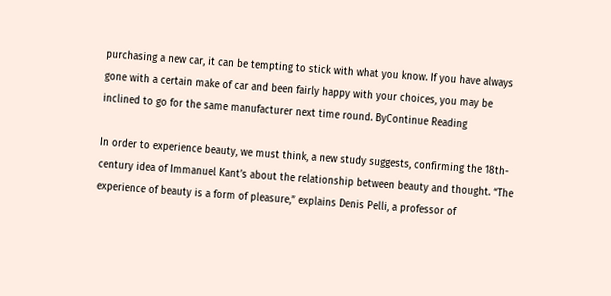purchasing a new car, it can be tempting to stick with what you know. If you have always gone with a certain make of car and been fairly happy with your choices, you may be inclined to go for the same manufacturer next time round. ByContinue Reading

In order to experience beauty, we must think, a new study suggests, confirming the 18th-century idea of Immanuel Kant’s about the relationship between beauty and thought. “The experience of beauty is a form of pleasure,” explains Denis Pelli, a professor of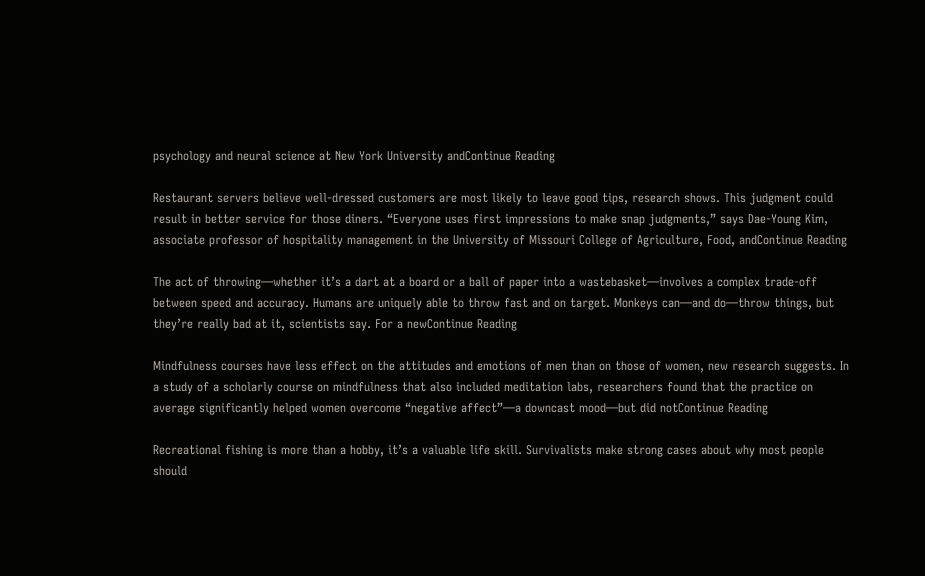psychology and neural science at New York University andContinue Reading

Restaurant servers believe well-dressed customers are most likely to leave good tips, research shows. This judgment could result in better service for those diners. “Everyone uses first impressions to make snap judgments,” says Dae-Young Kim, associate professor of hospitality management in the University of Missouri College of Agriculture, Food, andContinue Reading

The act of throwing—whether it’s a dart at a board or a ball of paper into a wastebasket—involves a complex trade-off between speed and accuracy. Humans are uniquely able to throw fast and on target. Monkeys can—and do—throw things, but they’re really bad at it, scientists say. For a newContinue Reading

Mindfulness courses have less effect on the attitudes and emotions of men than on those of women, new research suggests. In a study of a scholarly course on mindfulness that also included meditation labs, researchers found that the practice on average significantly helped women overcome “negative affect”—a downcast mood—but did notContinue Reading

Recreational fishing is more than a hobby, it’s a valuable life skill. Survivalists make strong cases about why most people should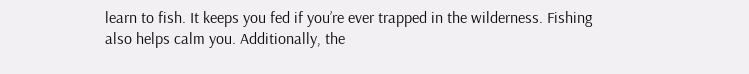learn to fish. It keeps you fed if you’re ever trapped in the wilderness. Fishing also helps calm you. Additionally, the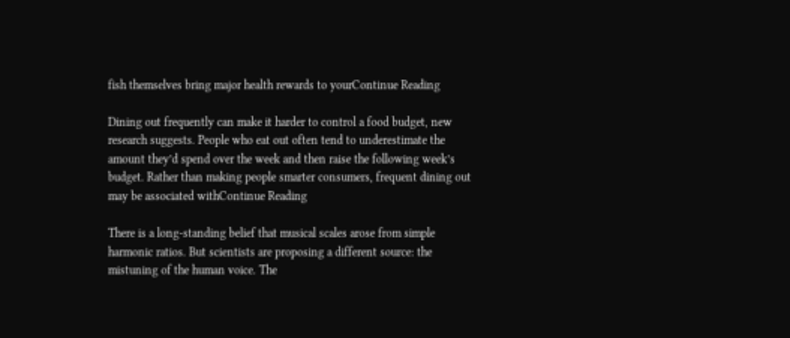fish themselves bring major health rewards to yourContinue Reading

Dining out frequently can make it harder to control a food budget, new research suggests. People who eat out often tend to underestimate the amount they’d spend over the week and then raise the following week’s budget. Rather than making people smarter consumers, frequent dining out may be associated withContinue Reading

There is a long-standing belief that musical scales arose from simple harmonic ratios. But scientists are proposing a different source: the mistuning of the human voice. The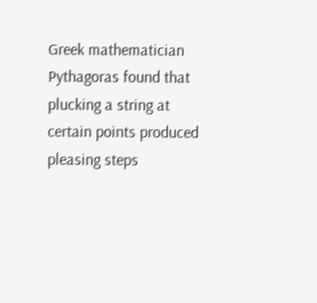Greek mathematician Pythagoras found that plucking a string at certain points produced pleasing steps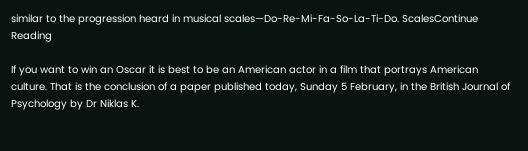similar to the progression heard in musical scales—Do-Re-Mi-Fa-So-La-Ti-Do. ScalesContinue Reading

If you want to win an Oscar it is best to be an American actor in a film that portrays American culture. That is the conclusion of a paper published today, Sunday 5 February, in the British Journal of Psychology by Dr Niklas K.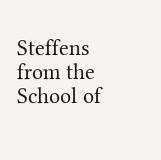Steffens from the School of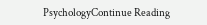PsychologyContinue Reading